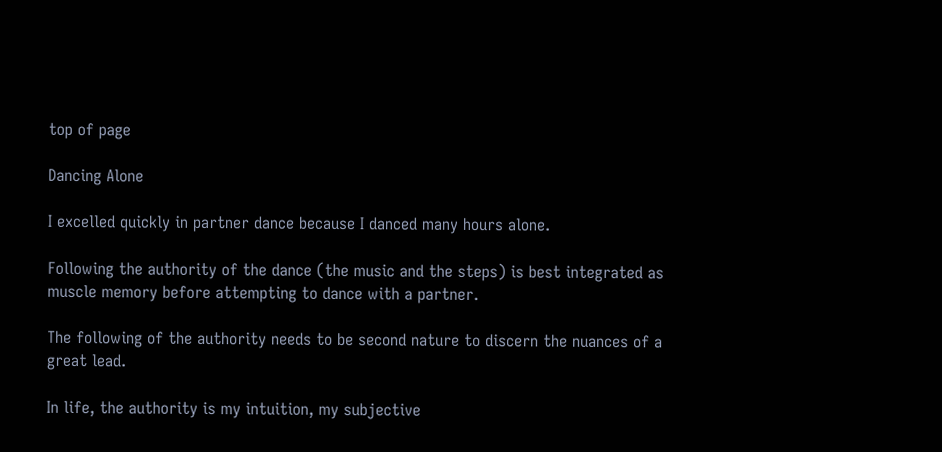top of page

Dancing Alone

I excelled quickly in partner dance because I danced many hours alone.

Following the authority of the dance (the music and the steps) is best integrated as muscle memory before attempting to dance with a partner.

The following of the authority needs to be second nature to discern the nuances of a great lead.

In life, the authority is my intuition, my subjective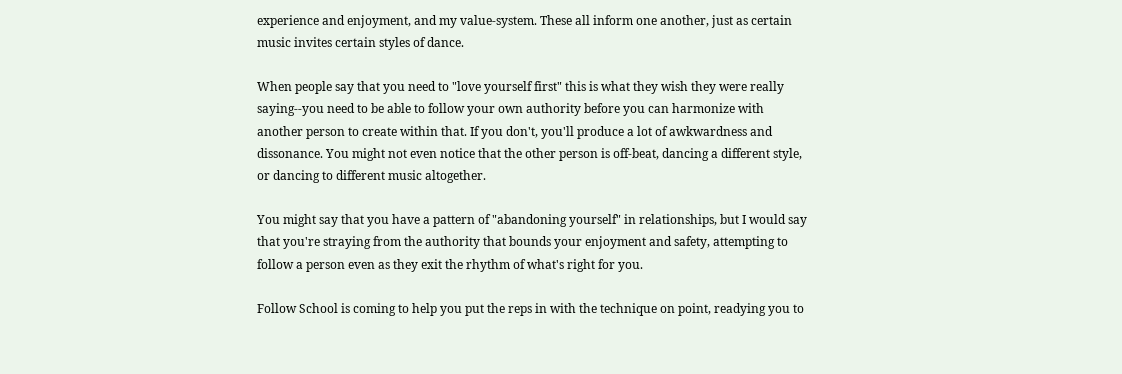experience and enjoyment, and my value-system. These all inform one another, just as certain music invites certain styles of dance.

When people say that you need to "love yourself first" this is what they wish they were really saying--you need to be able to follow your own authority before you can harmonize with another person to create within that. If you don't, you'll produce a lot of awkwardness and dissonance. You might not even notice that the other person is off-beat, dancing a different style, or dancing to different music altogether.

You might say that you have a pattern of "abandoning yourself" in relationships, but I would say that you're straying from the authority that bounds your enjoyment and safety, attempting to follow a person even as they exit the rhythm of what's right for you.

Follow School is coming to help you put the reps in with the technique on point, readying you to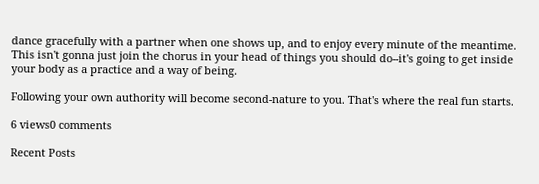dance gracefully with a partner when one shows up, and to enjoy every minute of the meantime. This isn't gonna just join the chorus in your head of things you should do--it's going to get inside your body as a practice and a way of being.

Following your own authority will become second-nature to you. That's where the real fun starts.

6 views0 comments

Recent Posts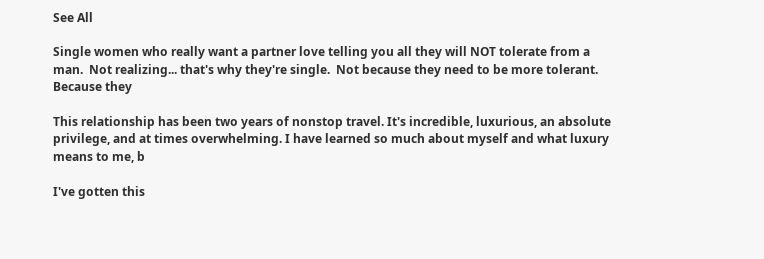See All

Single women who really want a partner love telling you all they will NOT tolerate from a man.  Not realizing... that's why they're single.  Not because they need to be more tolerant.  Because they

This relationship has been two years of nonstop travel. It's incredible, luxurious, an absolute privilege, and at times overwhelming. I have learned so much about myself and what luxury means to me, b

I've gotten this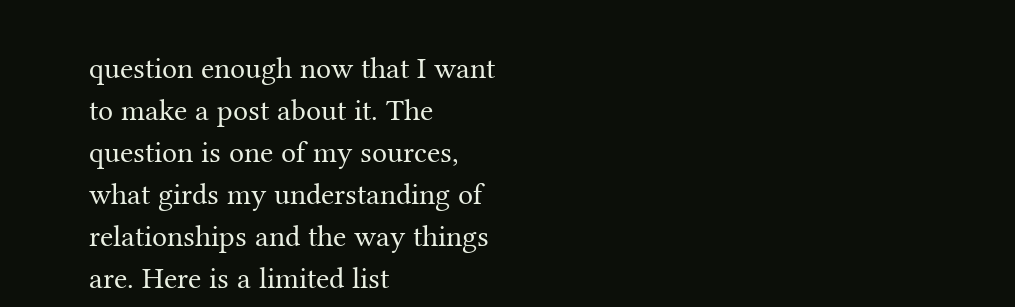question enough now that I want to make a post about it. The question is one of my sources, what girds my understanding of relationships and the way things are. Here is a limited list